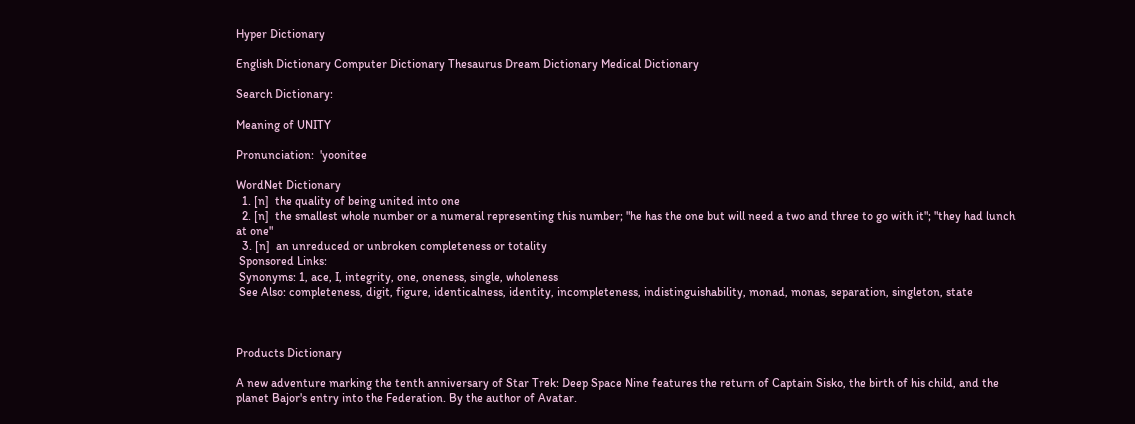Hyper Dictionary

English Dictionary Computer Dictionary Thesaurus Dream Dictionary Medical Dictionary

Search Dictionary:

Meaning of UNITY

Pronunciation:  'yoonitee

WordNet Dictionary
  1. [n]  the quality of being united into one
  2. [n]  the smallest whole number or a numeral representing this number; "he has the one but will need a two and three to go with it"; "they had lunch at one"
  3. [n]  an unreduced or unbroken completeness or totality
 Sponsored Links:
 Synonyms: 1, ace, I, integrity, one, oneness, single, wholeness
 See Also: completeness, digit, figure, identicalness, identity, incompleteness, indistinguishability, monad, monas, separation, singleton, state



Products Dictionary

A new adventure marking the tenth anniversary of Star Trek: Deep Space Nine features the return of Captain Sisko, the birth of his child, and the planet Bajor's entry into the Federation. By the author of Avatar.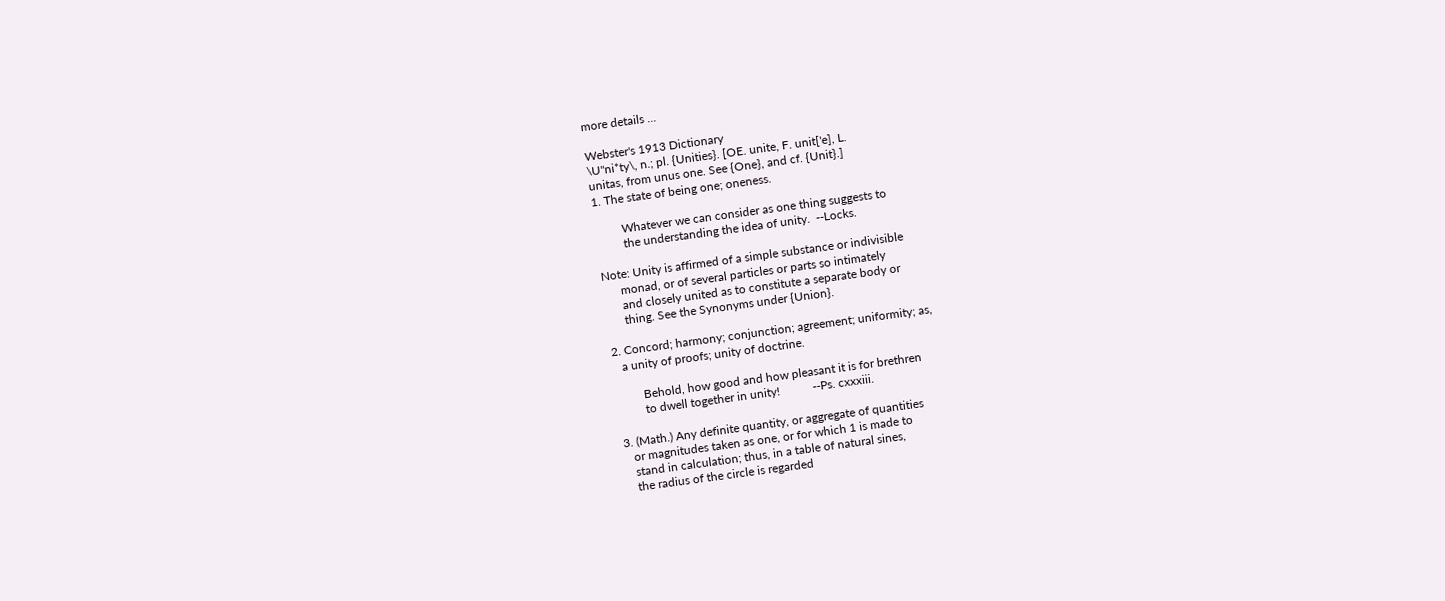more details ...

Webster's 1913 Dictionary
\U"ni*ty\, n.; pl. {Unities}. [OE. unite, F. unit['e], L.
unitas, from unus one. See {One}, and cf. {Unit}.]
1. The state of being one; oneness.

         Whatever we can consider as one thing suggests to
         the understanding the idea of unity.  --Locks.

Note: Unity is affirmed of a simple substance or indivisible
      monad, or of several particles or parts so intimately
      and closely united as to constitute a separate body or
      thing. See the Synonyms under {Union}.

2. Concord; harmony; conjunction; agreement; uniformity; as,
   a unity of proofs; unity of doctrine.

         Behold, how good and how pleasant it is for brethren
         to dwell together in unity!           --Ps. cxxxiii.

3. (Math.) Any definite quantity, or aggregate of quantities
   or magnitudes taken as one, or for which 1 is made to
   stand in calculation; thus, in a table of natural sines,
   the radius of the circle is regarded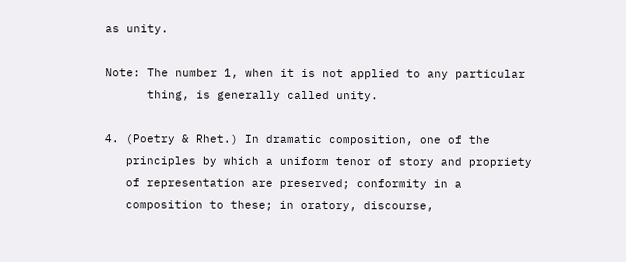as unity.

Note: The number 1, when it is not applied to any particular
      thing, is generally called unity.

4. (Poetry & Rhet.) In dramatic composition, one of the
   principles by which a uniform tenor of story and propriety
   of representation are preserved; conformity in a
   composition to these; in oratory, discourse,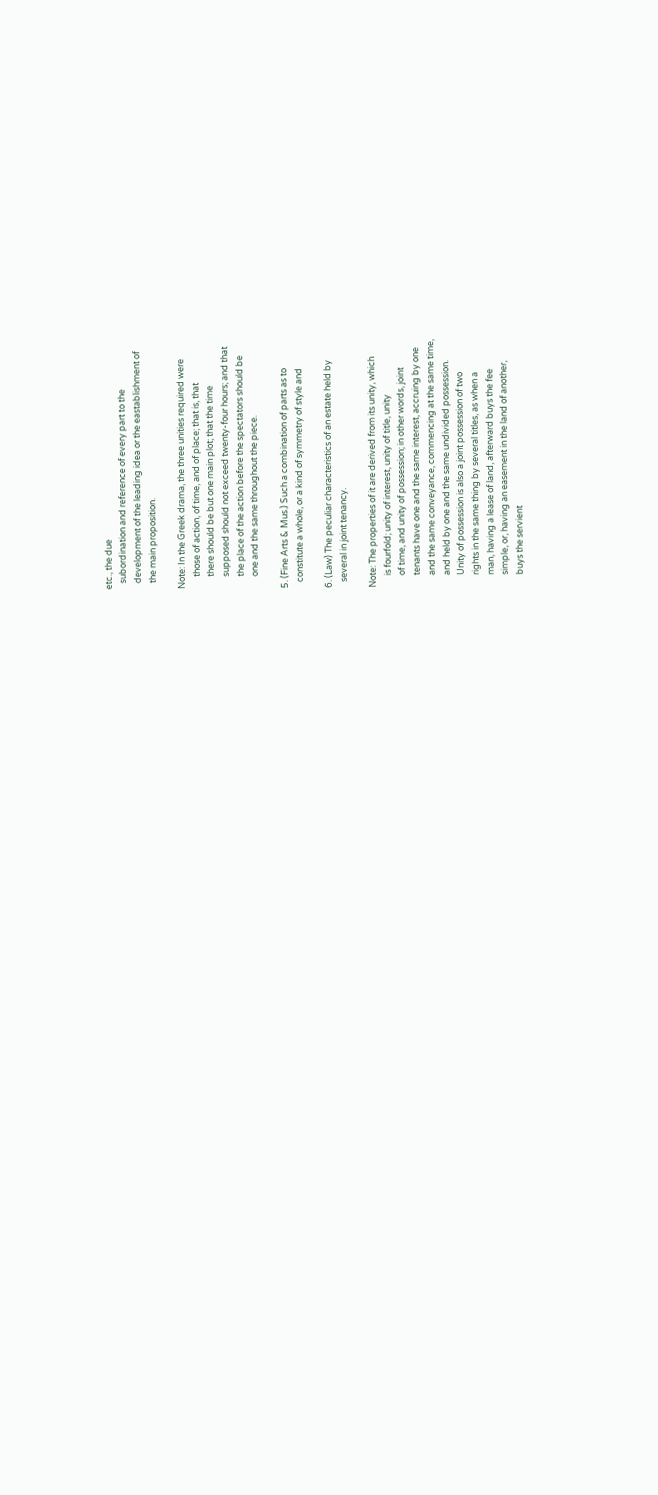etc., the due
   subordination and reference of every part to the
   development of the leading idea or the eastablishment of
   the main proposition.

Note: In the Greek drama, the three unities required were
      those of action, of time, and of place; that is, that
      there should be but one main plot; that the time
      supposed should not exceed twenty-four hours; and that
      the place of the action before the spectators should be
      one and the same throughout the piece.

5. (Fine Arts & Mus.) Such a combination of parts as to
   constitute a whole, or a kind of symmetry of style and

6. (Law) The peculiar characteristics of an estate held by
   several in joint tenancy.

Note: The properties of it are derived from its unity, which
      is fourfold; unity of interest, unity of title, unity
      of time, and unity of possession; in other words, joint
      tenants have one and the same interest, accruing by one
      and the same conveyance, commencing at the same time,
      and held by one and the same undivided possession.
      Unity of possession is also a joint possession of two
      rights in the same thing by several titles, as when a
      man, having a lease of land, afterward buys the fee
      simple, or, having an easement in the land of another,
      buys the servient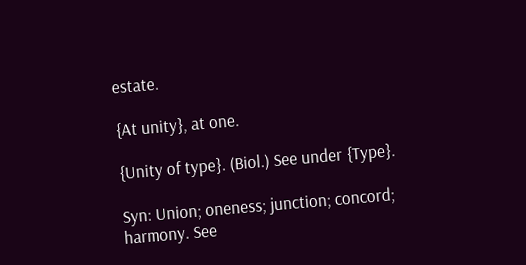estate.

{At unity}, at one.

{Unity of type}. (Biol.) See under {Type}.

Syn: Union; oneness; junction; concord; harmony. See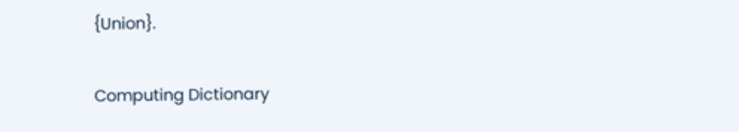{Union}.

Computing Dictionary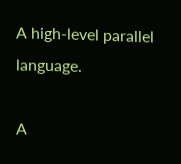A high-level parallel language.

A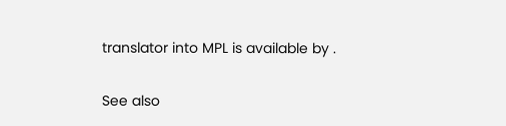translator into MPL is available by .

See also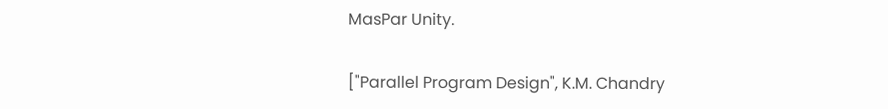MasPar Unity.

["Parallel Program Design", K.M. Chandry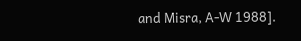and Misra, A-W 1988].